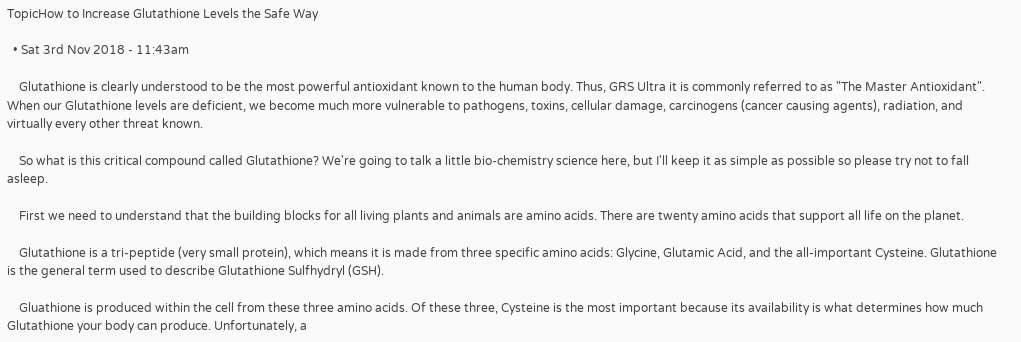TopicHow to Increase Glutathione Levels the Safe Way

  • Sat 3rd Nov 2018 - 11:43am

    Glutathione is clearly understood to be the most powerful antioxidant known to the human body. Thus, GRS Ultra it is commonly referred to as "The Master Antioxidant". When our Glutathione levels are deficient, we become much more vulnerable to pathogens, toxins, cellular damage, carcinogens (cancer causing agents), radiation, and virtually every other threat known.

    So what is this critical compound called Glutathione? We're going to talk a little bio-chemistry science here, but I'll keep it as simple as possible so please try not to fall asleep.

    First we need to understand that the building blocks for all living plants and animals are amino acids. There are twenty amino acids that support all life on the planet.

    Glutathione is a tri-peptide (very small protein), which means it is made from three specific amino acids: Glycine, Glutamic Acid, and the all-important Cysteine. Glutathione is the general term used to describe Glutathione Sulfhydryl (GSH).

    Gluathione is produced within the cell from these three amino acids. Of these three, Cysteine is the most important because its availability is what determines how much Glutathione your body can produce. Unfortunately, a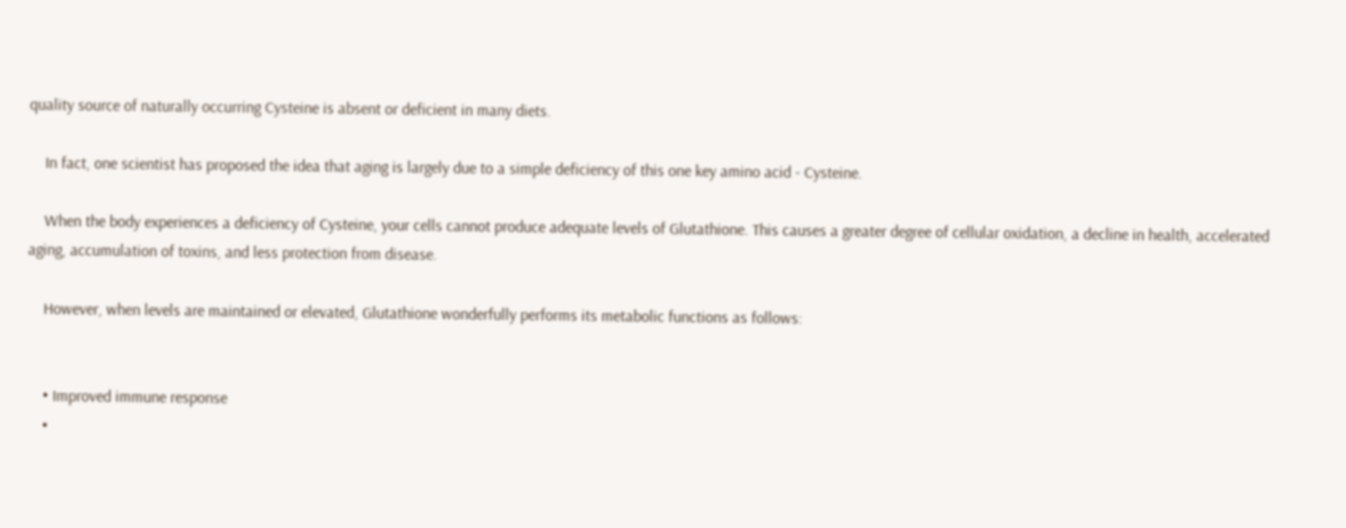quality source of naturally occurring Cysteine is absent or deficient in many diets.

    In fact, one scientist has proposed the idea that aging is largely due to a simple deficiency of this one key amino acid - Cysteine.

    When the body experiences a deficiency of Cysteine, your cells cannot produce adequate levels of Glutathione. This causes a greater degree of cellular oxidation, a decline in health, accelerated aging, accumulation of toxins, and less protection from disease.

    However, when levels are maintained or elevated, Glutathione wonderfully performs its metabolic functions as follows:


    • Improved immune response
    •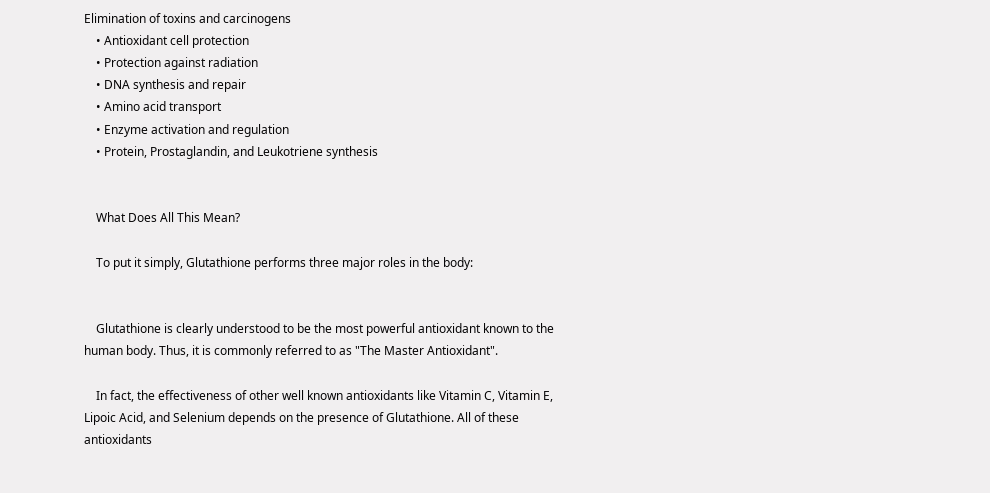Elimination of toxins and carcinogens
    • Antioxidant cell protection
    • Protection against radiation
    • DNA synthesis and repair
    • Amino acid transport
    • Enzyme activation and regulation
    • Protein, Prostaglandin, and Leukotriene synthesis


    What Does All This Mean?

    To put it simply, Glutathione performs three major roles in the body:


    Glutathione is clearly understood to be the most powerful antioxidant known to the human body. Thus, it is commonly referred to as "The Master Antioxidant".

    In fact, the effectiveness of other well known antioxidants like Vitamin C, Vitamin E, Lipoic Acid, and Selenium depends on the presence of Glutathione. All of these antioxidants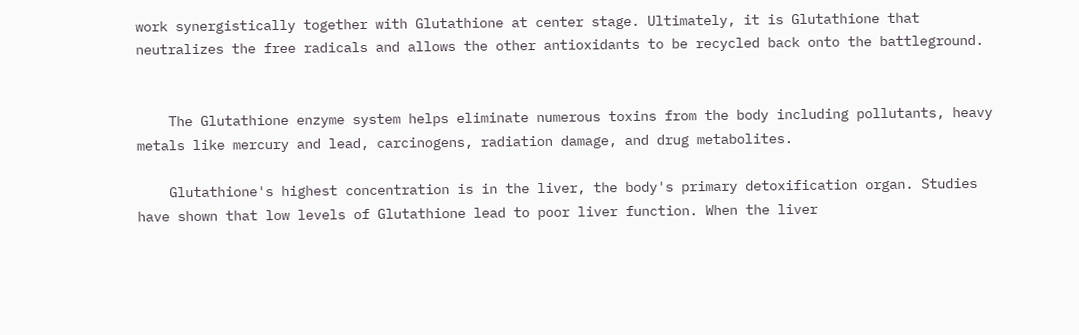work synergistically together with Glutathione at center stage. Ultimately, it is Glutathione that neutralizes the free radicals and allows the other antioxidants to be recycled back onto the battleground.


    The Glutathione enzyme system helps eliminate numerous toxins from the body including pollutants, heavy metals like mercury and lead, carcinogens, radiation damage, and drug metabolites.

    Glutathione's highest concentration is in the liver, the body's primary detoxification organ. Studies have shown that low levels of Glutathione lead to poor liver function. When the liver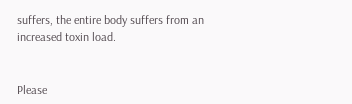suffers, the entire body suffers from an increased toxin load.


Please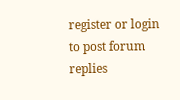register or login to post forum replies